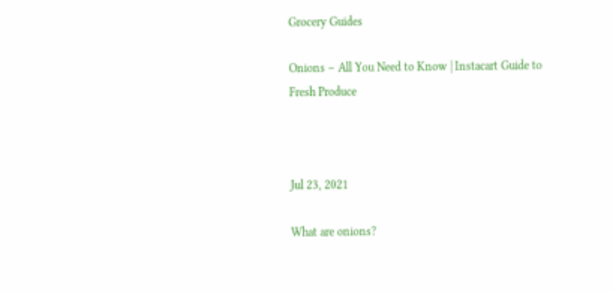Grocery Guides

Onions – All You Need to Know | Instacart Guide to Fresh Produce



Jul 23, 2021

What are onions?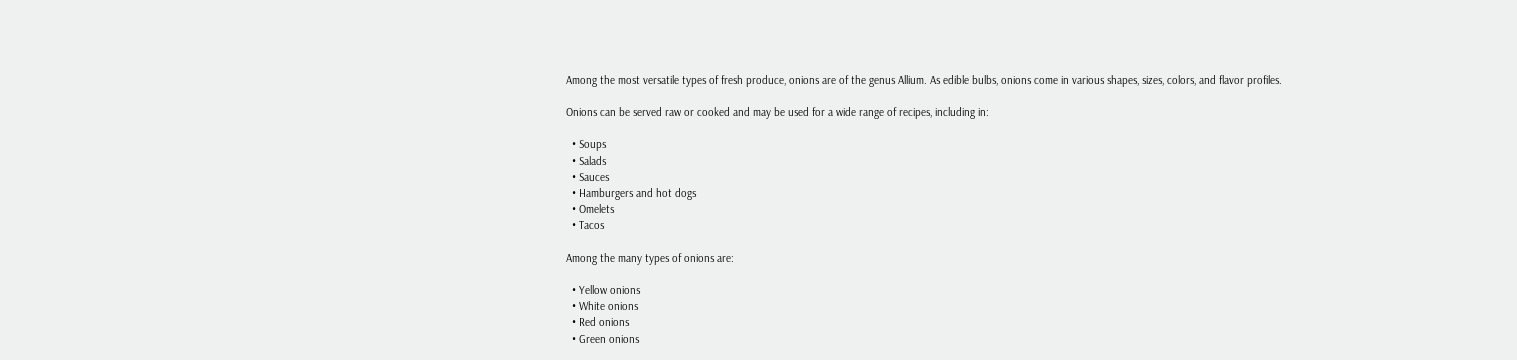Among the most versatile types of fresh produce, onions are of the genus Allium. As edible bulbs, onions come in various shapes, sizes, colors, and flavor profiles.

Onions can be served raw or cooked and may be used for a wide range of recipes, including in:

  • Soups
  • Salads
  • Sauces
  • Hamburgers and hot dogs
  • Omelets
  • Tacos

Among the many types of onions are:

  • Yellow onions
  • White onions
  • Red onions
  • Green onions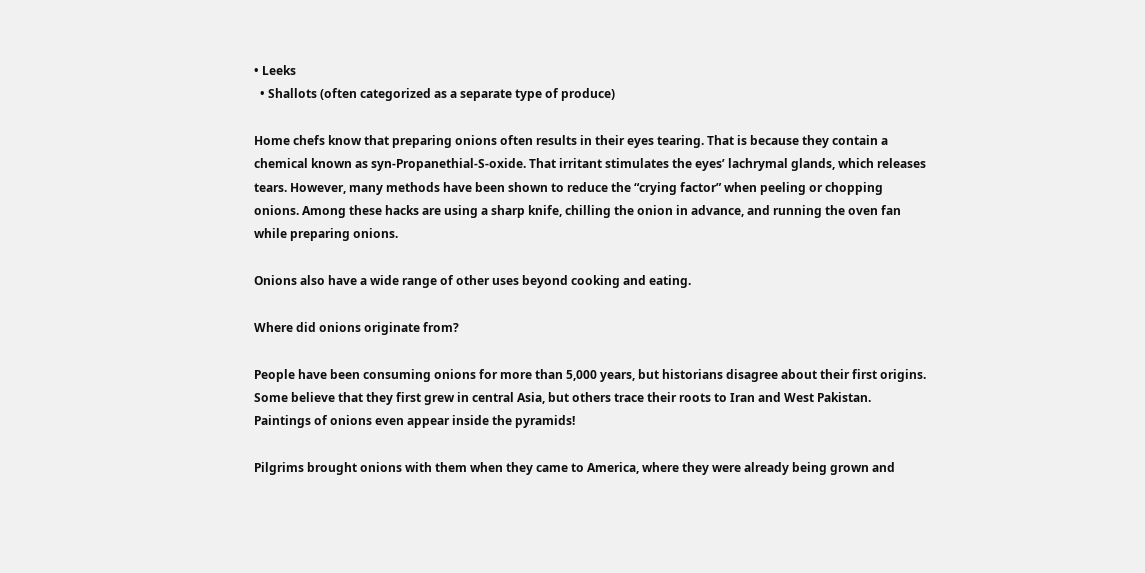• Leeks
  • Shallots (often categorized as a separate type of produce)

Home chefs know that preparing onions often results in their eyes tearing. That is because they contain a chemical known as syn-Propanethial-S-oxide. That irritant stimulates the eyes’ lachrymal glands, which releases tears. However, many methods have been shown to reduce the “crying factor” when peeling or chopping onions. Among these hacks are using a sharp knife, chilling the onion in advance, and running the oven fan while preparing onions.

Onions also have a wide range of other uses beyond cooking and eating.

Where did onions originate from?

People have been consuming onions for more than 5,000 years, but historians disagree about their first origins. Some believe that they first grew in central Asia, but others trace their roots to Iran and West Pakistan. Paintings of onions even appear inside the pyramids!

Pilgrims brought onions with them when they came to America, where they were already being grown and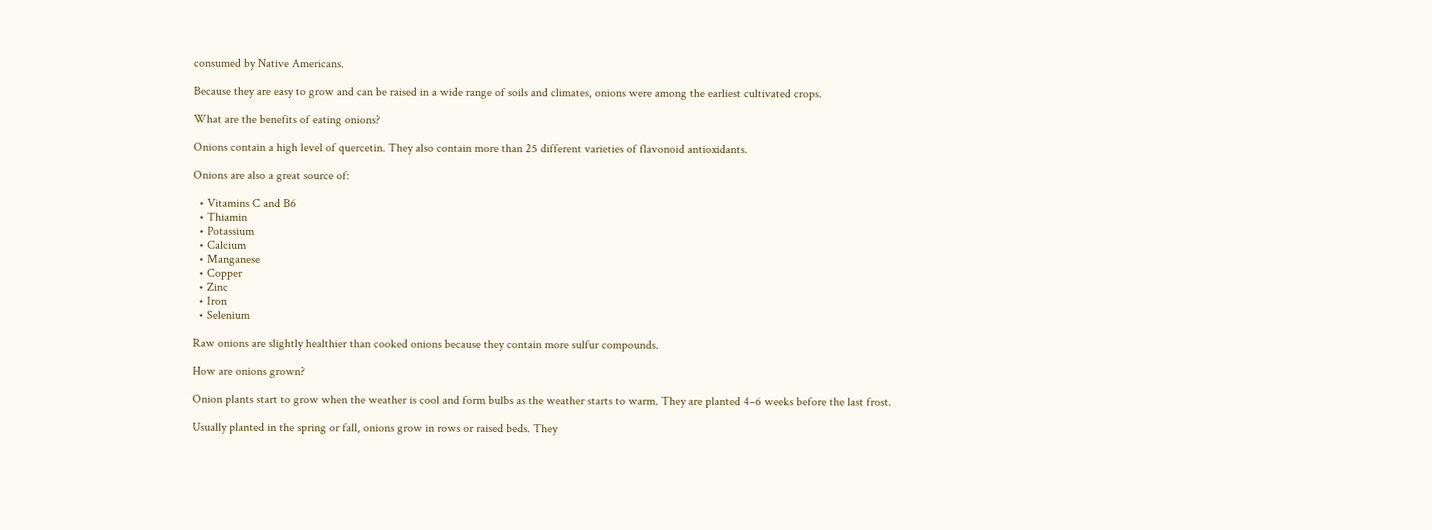consumed by Native Americans.

Because they are easy to grow and can be raised in a wide range of soils and climates, onions were among the earliest cultivated crops.

What are the benefits of eating onions?

Onions contain a high level of quercetin. They also contain more than 25 different varieties of flavonoid antioxidants.

Onions are also a great source of:

  • Vitamins C and B6
  • Thiamin
  • Potassium
  • Calcium
  • Manganese
  • Copper
  • Zinc
  • Iron
  • Selenium

Raw onions are slightly healthier than cooked onions because they contain more sulfur compounds.

How are onions grown?

Onion plants start to grow when the weather is cool and form bulbs as the weather starts to warm. They are planted 4–6 weeks before the last frost.

Usually planted in the spring or fall, onions grow in rows or raised beds. They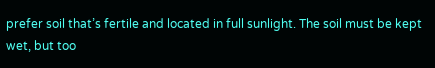prefer soil that’s fertile and located in full sunlight. The soil must be kept wet, but too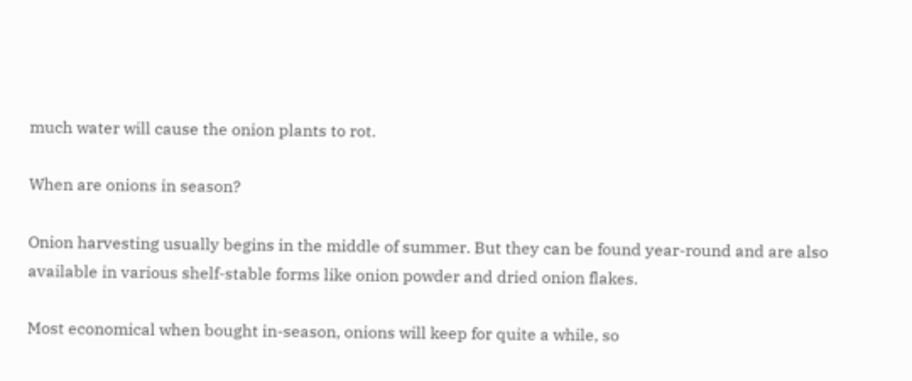much water will cause the onion plants to rot.

When are onions in season?

Onion harvesting usually begins in the middle of summer. But they can be found year-round and are also available in various shelf-stable forms like onion powder and dried onion flakes.

Most economical when bought in-season, onions will keep for quite a while, so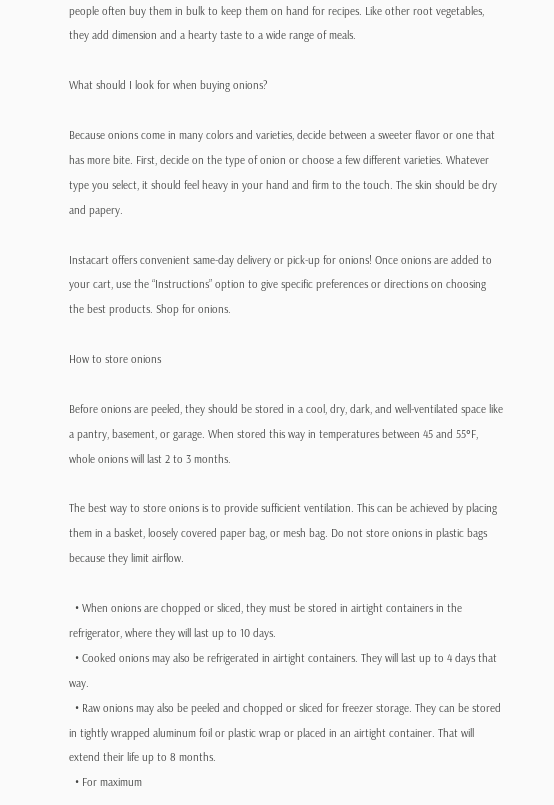people often buy them in bulk to keep them on hand for recipes. Like other root vegetables, they add dimension and a hearty taste to a wide range of meals.

What should I look for when buying onions?

Because onions come in many colors and varieties, decide between a sweeter flavor or one that has more bite. First, decide on the type of onion or choose a few different varieties. Whatever type you select, it should feel heavy in your hand and firm to the touch. The skin should be dry and papery.

Instacart offers convenient same-day delivery or pick-up for onions! Once onions are added to your cart, use the “Instructions” option to give specific preferences or directions on choosing the best products. Shop for onions.

How to store onions

Before onions are peeled, they should be stored in a cool, dry, dark, and well-ventilated space like a pantry, basement, or garage. When stored this way in temperatures between 45 and 55°F, whole onions will last 2 to 3 months.

The best way to store onions is to provide sufficient ventilation. This can be achieved by placing them in a basket, loosely covered paper bag, or mesh bag. Do not store onions in plastic bags because they limit airflow.

  • When onions are chopped or sliced, they must be stored in airtight containers in the refrigerator, where they will last up to 10 days.
  • Cooked onions may also be refrigerated in airtight containers. They will last up to 4 days that way.
  • Raw onions may also be peeled and chopped or sliced for freezer storage. They can be stored in tightly wrapped aluminum foil or plastic wrap or placed in an airtight container. That will extend their life up to 8 months.
  • For maximum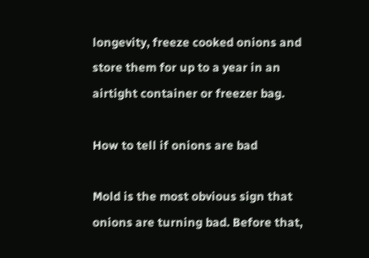longevity, freeze cooked onions and store them for up to a year in an airtight container or freezer bag.

How to tell if onions are bad

Mold is the most obvious sign that onions are turning bad. Before that,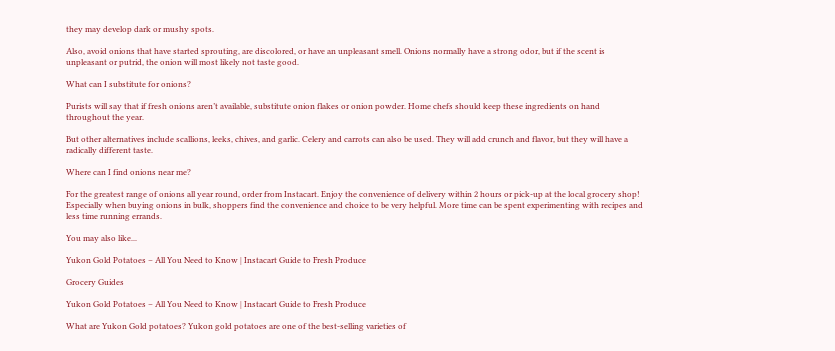they may develop dark or mushy spots.

Also, avoid onions that have started sprouting, are discolored, or have an unpleasant smell. Onions normally have a strong odor, but if the scent is unpleasant or putrid, the onion will most likely not taste good.

What can I substitute for onions?

Purists will say that if fresh onions aren’t available, substitute onion flakes or onion powder. Home chefs should keep these ingredients on hand throughout the year.

But other alternatives include scallions, leeks, chives, and garlic. Celery and carrots can also be used. They will add crunch and flavor, but they will have a radically different taste.

Where can I find onions near me?

For the greatest range of onions all year round, order from Instacart. Enjoy the convenience of delivery within 2 hours or pick-up at the local grocery shop! Especially when buying onions in bulk, shoppers find the convenience and choice to be very helpful. More time can be spent experimenting with recipes and less time running errands.

You may also like...

Yukon Gold Potatoes – All You Need to Know | Instacart Guide to Fresh Produce

Grocery Guides

Yukon Gold Potatoes – All You Need to Know | Instacart Guide to Fresh Produce

What are Yukon Gold potatoes? Yukon gold potatoes are one of the best-selling varieties of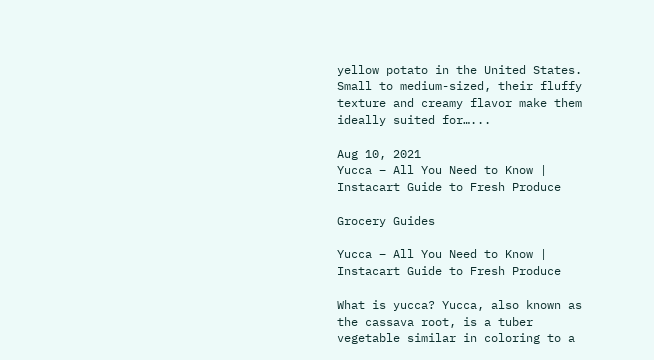yellow potato in the United States. Small to medium-sized, their fluffy texture and creamy flavor make them ideally suited for…...

Aug 10, 2021
Yucca – All You Need to Know | Instacart Guide to Fresh Produce

Grocery Guides

Yucca – All You Need to Know | Instacart Guide to Fresh Produce

What is yucca? Yucca, also known as the cassava root, is a tuber vegetable similar in coloring to a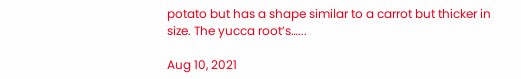potato but has a shape similar to a carrot but thicker in size. The yucca root’s…...

Aug 10, 2021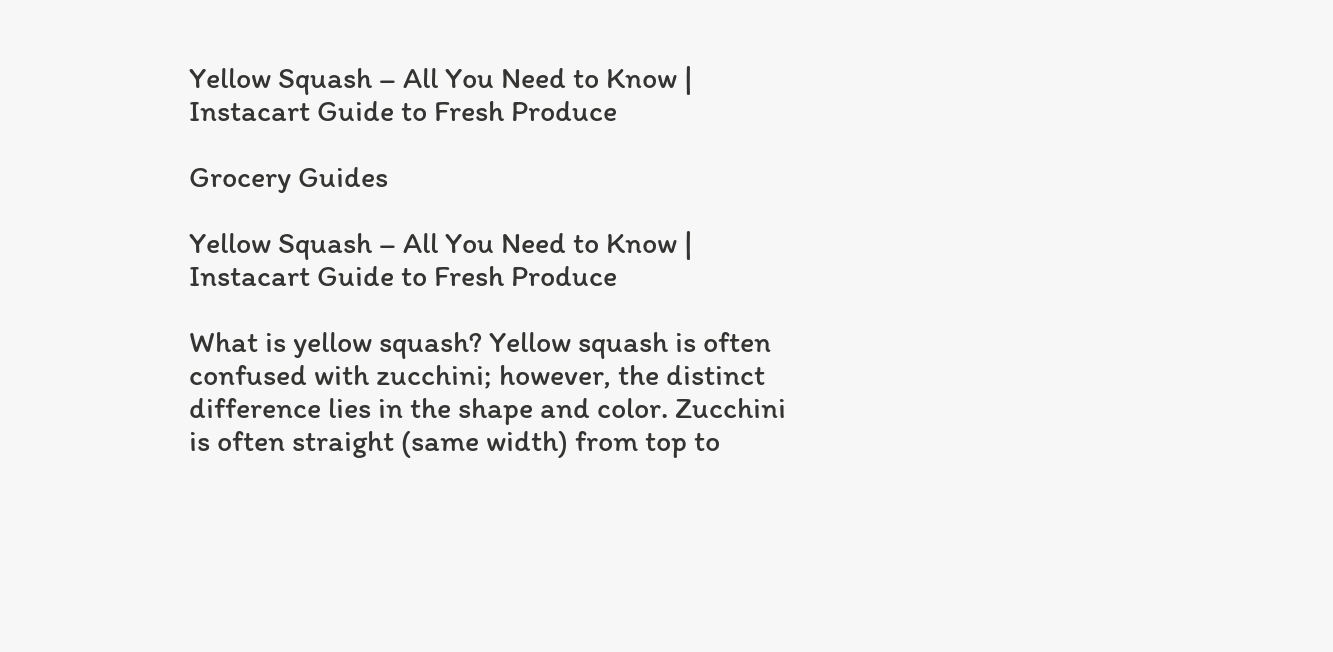Yellow Squash – All You Need to Know | Instacart Guide to Fresh Produce

Grocery Guides

Yellow Squash – All You Need to Know | Instacart Guide to Fresh Produce

What is yellow squash? Yellow squash is often confused with zucchini; however, the distinct difference lies in the shape and color. Zucchini is often straight (same width) from top to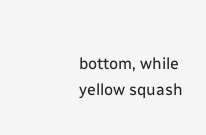bottom, while yellow squash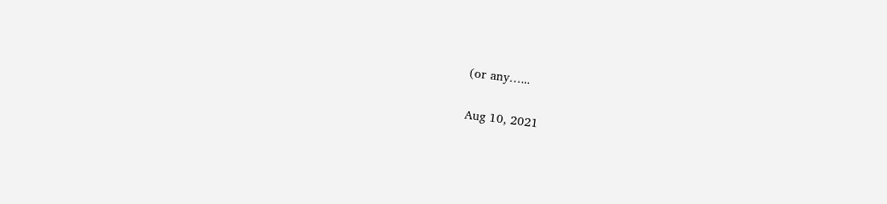(or any…...

Aug 10, 2021